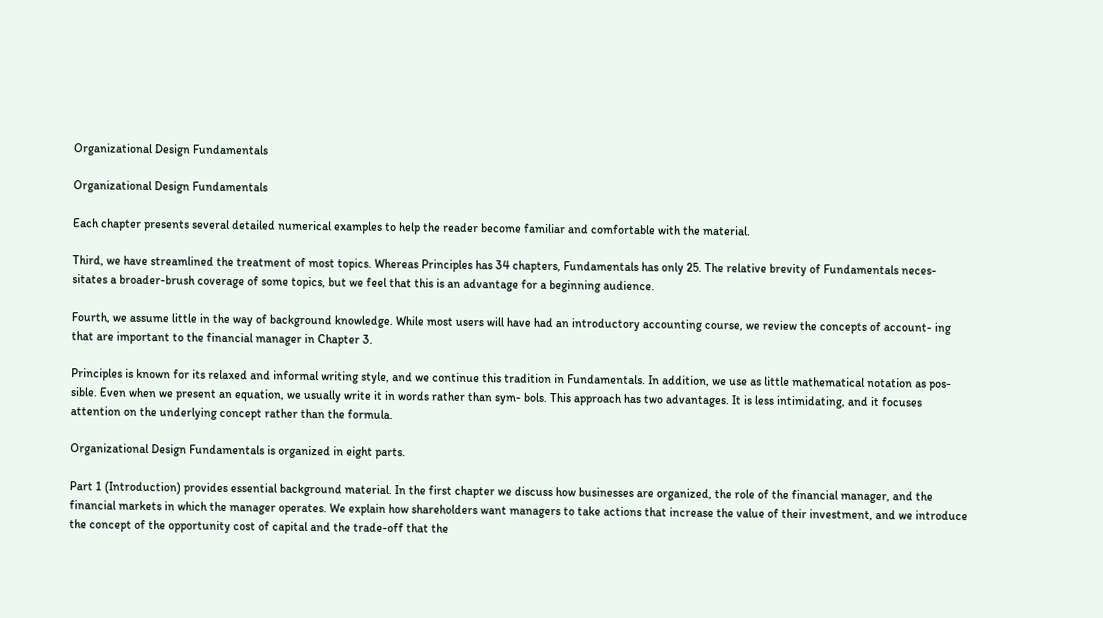Organizational Design Fundamentals

Organizational Design Fundamentals

Each chapter presents several detailed numerical examples to help the reader become familiar and comfortable with the material.

Third, we have streamlined the treatment of most topics. Whereas Principles has 34 chapters, Fundamentals has only 25. The relative brevity of Fundamentals neces- sitates a broader-brush coverage of some topics, but we feel that this is an advantage for a beginning audience.

Fourth, we assume little in the way of background knowledge. While most users will have had an introductory accounting course, we review the concepts of account- ing that are important to the financial manager in Chapter 3.

Principles is known for its relaxed and informal writing style, and we continue this tradition in Fundamentals. In addition, we use as little mathematical notation as pos- sible. Even when we present an equation, we usually write it in words rather than sym- bols. This approach has two advantages. It is less intimidating, and it focuses attention on the underlying concept rather than the formula.

Organizational Design Fundamentals is organized in eight parts.

Part 1 (Introduction) provides essential background material. In the first chapter we discuss how businesses are organized, the role of the financial manager, and the financial markets in which the manager operates. We explain how shareholders want managers to take actions that increase the value of their investment, and we introduce the concept of the opportunity cost of capital and the trade-off that the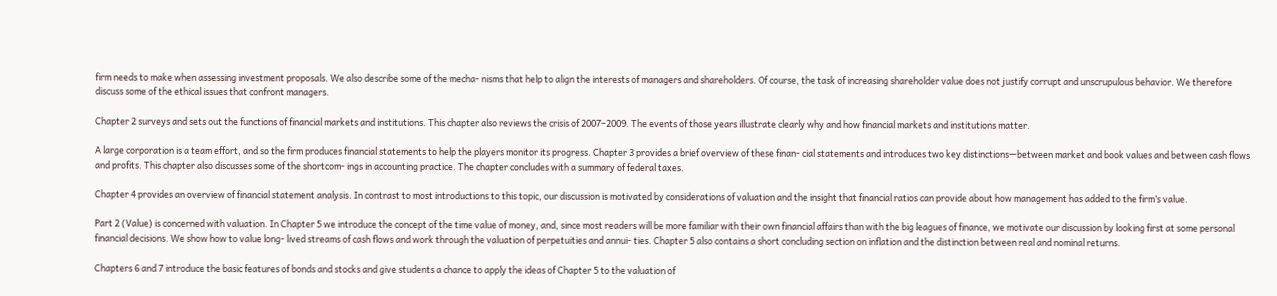firm needs to make when assessing investment proposals. We also describe some of the mecha- nisms that help to align the interests of managers and shareholders. Of course, the task of increasing shareholder value does not justify corrupt and unscrupulous behavior. We therefore discuss some of the ethical issues that confront managers.

Chapter 2 surveys and sets out the functions of financial markets and institutions. This chapter also reviews the crisis of 2007–2009. The events of those years illustrate clearly why and how financial markets and institutions matter.

A large corporation is a team effort, and so the firm produces financial statements to help the players monitor its progress. Chapter 3 provides a brief overview of these finan- cial statements and introduces two key distinctions—between market and book values and between cash flows and profits. This chapter also discusses some of the shortcom- ings in accounting practice. The chapter concludes with a summary of federal taxes.

Chapter 4 provides an overview of financial statement analysis. In contrast to most introductions to this topic, our discussion is motivated by considerations of valuation and the insight that financial ratios can provide about how management has added to the firm’s value.

Part 2 (Value) is concerned with valuation. In Chapter 5 we introduce the concept of the time value of money, and, since most readers will be more familiar with their own financial affairs than with the big leagues of finance, we motivate our discussion by looking first at some personal financial decisions. We show how to value long- lived streams of cash flows and work through the valuation of perpetuities and annui- ties. Chapter 5 also contains a short concluding section on inflation and the distinction between real and nominal returns.

Chapters 6 and 7 introduce the basic features of bonds and stocks and give students a chance to apply the ideas of Chapter 5 to the valuation of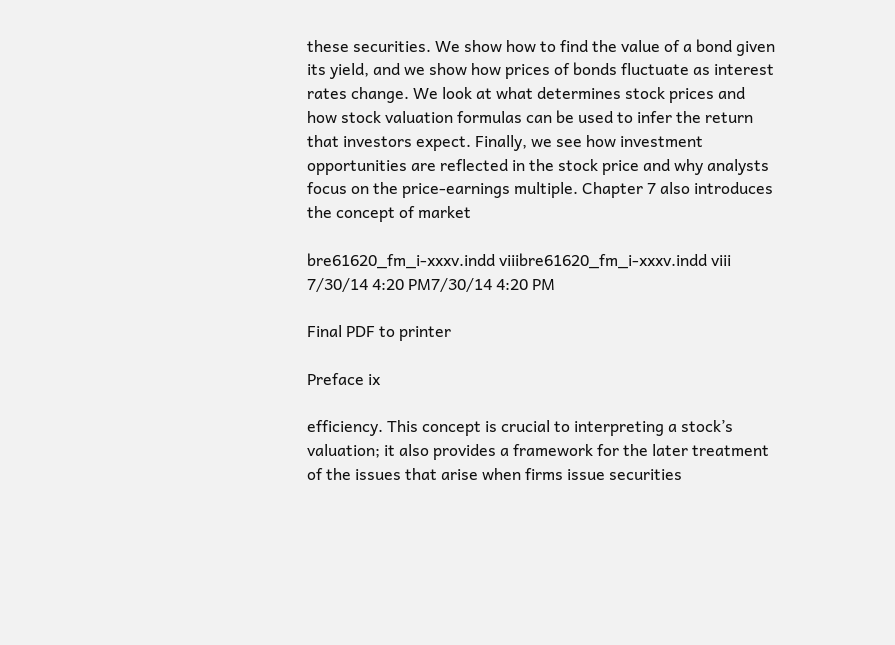these securities. We show how to find the value of a bond given its yield, and we show how prices of bonds fluctuate as interest rates change. We look at what determines stock prices and how stock valuation formulas can be used to infer the return that investors expect. Finally, we see how investment opportunities are reflected in the stock price and why analysts focus on the price-earnings multiple. Chapter 7 also introduces the concept of market

bre61620_fm_i-xxxv.indd viiibre61620_fm_i-xxxv.indd viii 7/30/14 4:20 PM7/30/14 4:20 PM

Final PDF to printer

Preface ix

efficiency. This concept is crucial to interpreting a stock’s valuation; it also provides a framework for the later treatment of the issues that arise when firms issue securities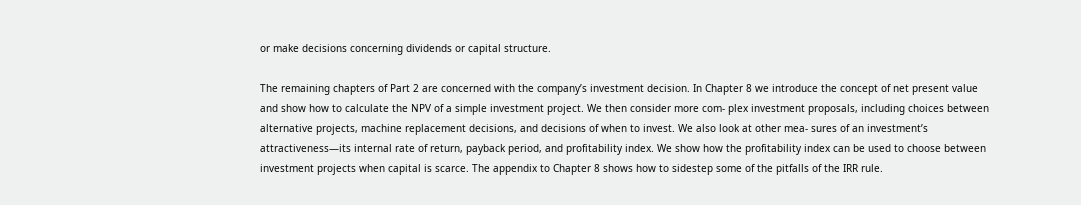or make decisions concerning dividends or capital structure.

The remaining chapters of Part 2 are concerned with the company’s investment decision. In Chapter 8 we introduce the concept of net present value and show how to calculate the NPV of a simple investment project. We then consider more com- plex investment proposals, including choices between alternative projects, machine replacement decisions, and decisions of when to invest. We also look at other mea- sures of an investment’s attractiveness—its internal rate of return, payback period, and profitability index. We show how the profitability index can be used to choose between investment projects when capital is scarce. The appendix to Chapter 8 shows how to sidestep some of the pitfalls of the IRR rule.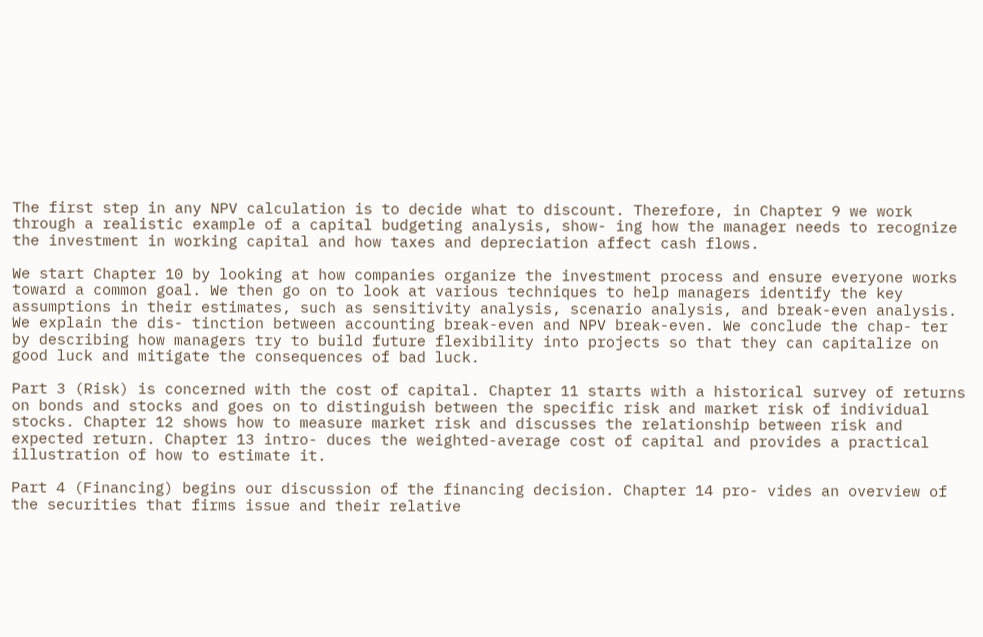The first step in any NPV calculation is to decide what to discount. Therefore, in Chapter 9 we work through a realistic example of a capital budgeting analysis, show- ing how the manager needs to recognize the investment in working capital and how taxes and depreciation affect cash flows.

We start Chapter 10 by looking at how companies organize the investment process and ensure everyone works toward a common goal. We then go on to look at various techniques to help managers identify the key assumptions in their estimates, such as sensitivity analysis, scenario analysis, and break-even analysis. We explain the dis- tinction between accounting break-even and NPV break-even. We conclude the chap- ter by describing how managers try to build future flexibility into projects so that they can capitalize on good luck and mitigate the consequences of bad luck.

Part 3 (Risk) is concerned with the cost of capital. Chapter 11 starts with a historical survey of returns on bonds and stocks and goes on to distinguish between the specific risk and market risk of individual stocks. Chapter 12 shows how to measure market risk and discusses the relationship between risk and expected return. Chapter 13 intro- duces the weighted-average cost of capital and provides a practical illustration of how to estimate it.

Part 4 (Financing) begins our discussion of the financing decision. Chapter 14 pro- vides an overview of the securities that firms issue and their relative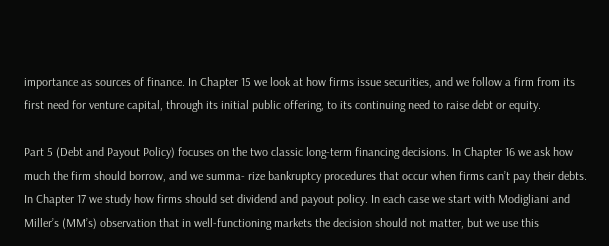importance as sources of finance. In Chapter 15 we look at how firms issue securities, and we follow a firm from its first need for venture capital, through its initial public offering, to its continuing need to raise debt or equity.

Part 5 (Debt and Payout Policy) focuses on the two classic long-term financing decisions. In Chapter 16 we ask how much the firm should borrow, and we summa- rize bankruptcy procedures that occur when firms can’t pay their debts. In Chapter 17 we study how firms should set dividend and payout policy. In each case we start with Modigliani and Miller’s (MM’s) observation that in well-functioning markets the decision should not matter, but we use this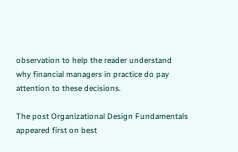observation to help the reader understand why financial managers in practice do pay attention to these decisions.

The post Organizational Design Fundamentals appeared first on best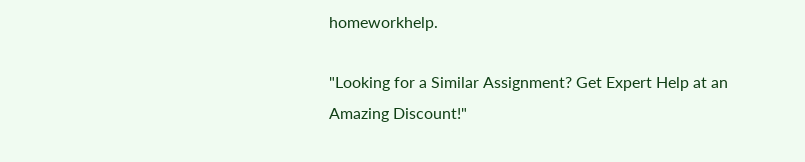homeworkhelp.

"Looking for a Similar Assignment? Get Expert Help at an Amazing Discount!"